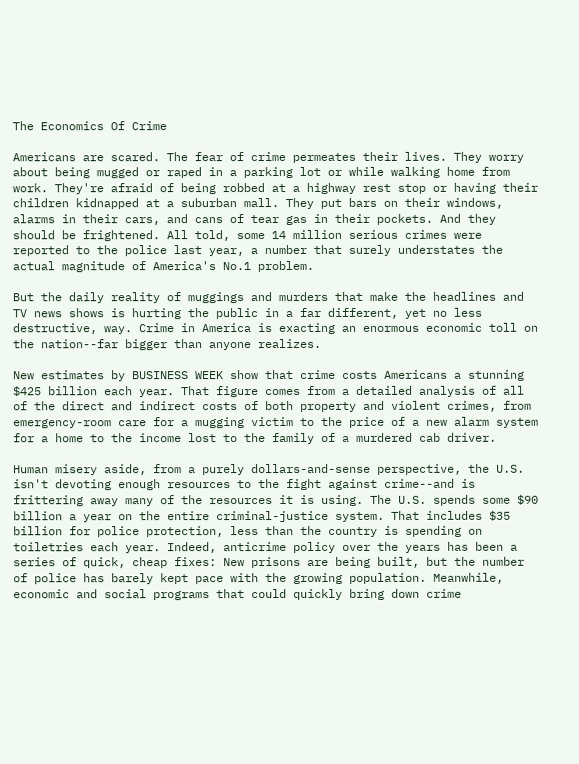The Economics Of Crime

Americans are scared. The fear of crime permeates their lives. They worry about being mugged or raped in a parking lot or while walking home from work. They're afraid of being robbed at a highway rest stop or having their children kidnapped at a suburban mall. They put bars on their windows, alarms in their cars, and cans of tear gas in their pockets. And they should be frightened. All told, some 14 million serious crimes were reported to the police last year, a number that surely understates the actual magnitude of America's No.1 problem.

But the daily reality of muggings and murders that make the headlines and TV news shows is hurting the public in a far different, yet no less destructive, way. Crime in America is exacting an enormous economic toll on the nation--far bigger than anyone realizes.

New estimates by BUSINESS WEEK show that crime costs Americans a stunning $425 billion each year. That figure comes from a detailed analysis of all of the direct and indirect costs of both property and violent crimes, from emergency-room care for a mugging victim to the price of a new alarm system for a home to the income lost to the family of a murdered cab driver.

Human misery aside, from a purely dollars-and-sense perspective, the U.S. isn't devoting enough resources to the fight against crime--and is frittering away many of the resources it is using. The U.S. spends some $90 billion a year on the entire criminal-justice system. That includes $35 billion for police protection, less than the country is spending on toiletries each year. Indeed, anticrime policy over the years has been a series of quick, cheap fixes: New prisons are being built, but the number of police has barely kept pace with the growing population. Meanwhile, economic and social programs that could quickly bring down crime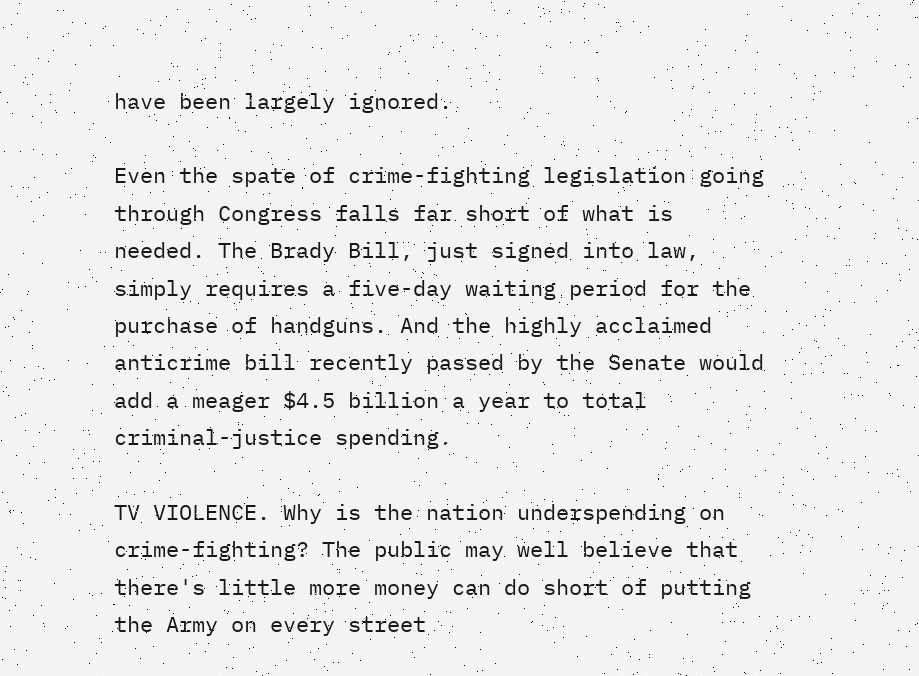have been largely ignored.

Even the spate of crime-fighting legislation going through Congress falls far short of what is needed. The Brady Bill, just signed into law, simply requires a five-day waiting period for the purchase of handguns. And the highly acclaimed anticrime bill recently passed by the Senate would add a meager $4.5 billion a year to total criminal-justice spending.

TV VIOLENCE. Why is the nation underspending on crime-fighting? The public may well believe that there's little more money can do short of putting the Army on every street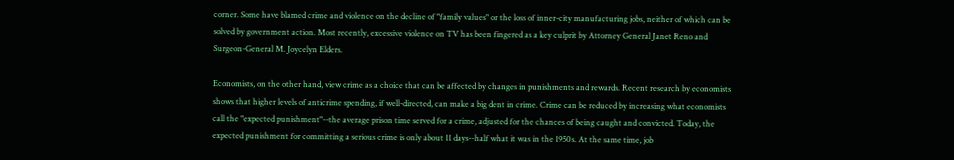corner. Some have blamed crime and violence on the decline of "family values" or the loss of inner-city manufacturing jobs, neither of which can be solved by government action. Most recently, excessive violence on TV has been fingered as a key culprit by Attorney General Janet Reno and Surgeon-General M. Joycelyn Elders.

Economists, on the other hand, view crime as a choice that can be affected by changes in punishments and rewards. Recent research by economists shows that higher levels of anticrime spending, if well-directed, can make a big dent in crime. Crime can be reduced by increasing what economists call the "expected punishment"--the average prison time served for a crime, adjusted for the chances of being caught and convicted. Today, the expected punishment for committing a serious crime is only about 11 days--half what it was in the 1950s. At the same time, job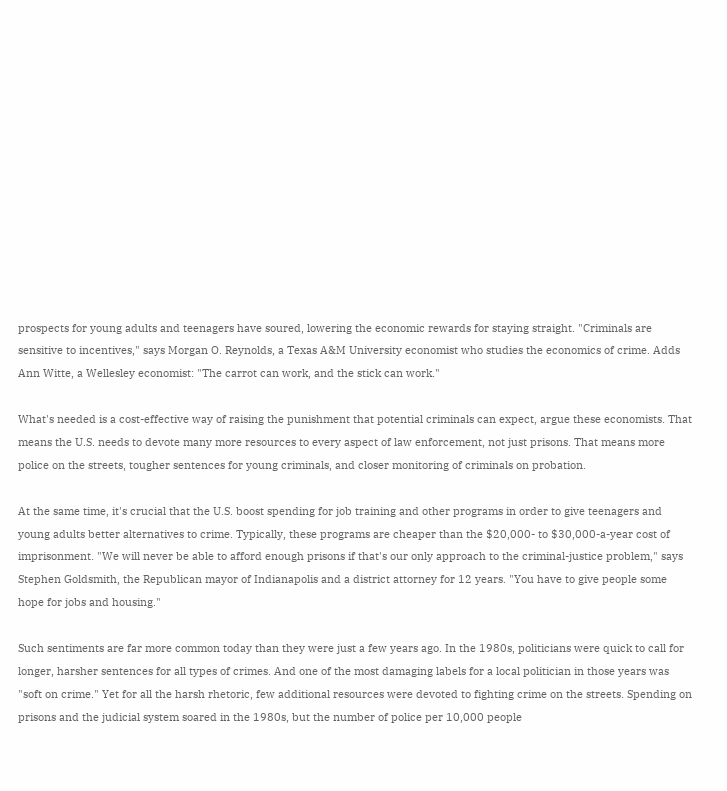prospects for young adults and teenagers have soured, lowering the economic rewards for staying straight. "Criminals are sensitive to incentives," says Morgan O. Reynolds, a Texas A&M University economist who studies the economics of crime. Adds Ann Witte, a Wellesley economist: "The carrot can work, and the stick can work."

What's needed is a cost-effective way of raising the punishment that potential criminals can expect, argue these economists. That means the U.S. needs to devote many more resources to every aspect of law enforcement, not just prisons. That means more police on the streets, tougher sentences for young criminals, and closer monitoring of criminals on probation.

At the same time, it's crucial that the U.S. boost spending for job training and other programs in order to give teenagers and young adults better alternatives to crime. Typically, these programs are cheaper than the $20,000- to $30,000-a-year cost of imprisonment. "We will never be able to afford enough prisons if that's our only approach to the criminal-justice problem," says Stephen Goldsmith, the Republican mayor of Indianapolis and a district attorney for 12 years. "You have to give people some hope for jobs and housing."

Such sentiments are far more common today than they were just a few years ago. In the 1980s, politicians were quick to call for longer, harsher sentences for all types of crimes. And one of the most damaging labels for a local politician in those years was "soft on crime." Yet for all the harsh rhetoric, few additional resources were devoted to fighting crime on the streets. Spending on prisons and the judicial system soared in the 1980s, but the number of police per 10,000 people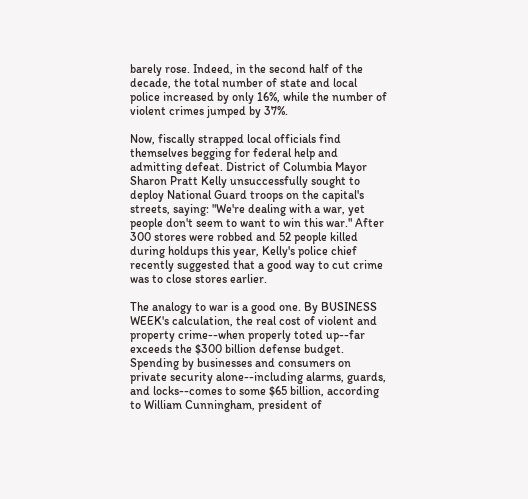barely rose. Indeed, in the second half of the decade, the total number of state and local police increased by only 16%, while the number of violent crimes jumped by 37%.

Now, fiscally strapped local officials find themselves begging for federal help and admitting defeat. District of Columbia Mayor Sharon Pratt Kelly unsuccessfully sought to deploy National Guard troops on the capital's streets, saying: "We're dealing with a war, yet people don't seem to want to win this war." After 300 stores were robbed and 52 people killed during holdups this year, Kelly's police chief recently suggested that a good way to cut crime was to close stores earlier.

The analogy to war is a good one. By BUSINESS WEEK's calculation, the real cost of violent and property crime--when properly toted up--far exceeds the $300 billion defense budget. Spending by businesses and consumers on private security alone--including alarms, guards, and locks--comes to some $65 billion, according to William Cunningham, president of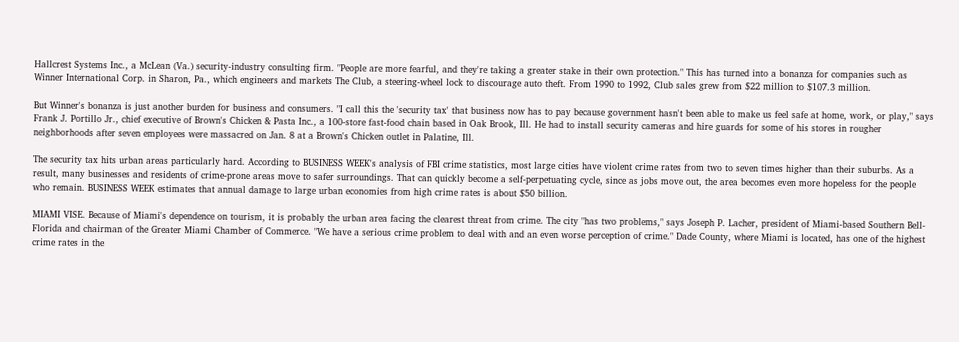Hallcrest Systems Inc., a McLean (Va.) security-industry consulting firm. "People are more fearful, and they're taking a greater stake in their own protection." This has turned into a bonanza for companies such as Winner International Corp. in Sharon, Pa., which engineers and markets The Club, a steering-wheel lock to discourage auto theft. From 1990 to 1992, Club sales grew from $22 million to $107.3 million.

But Winner's bonanza is just another burden for business and consumers. "I call this the 'security tax' that business now has to pay because government hasn't been able to make us feel safe at home, work, or play," says Frank J. Portillo Jr., chief executive of Brown's Chicken & Pasta Inc., a 100-store fast-food chain based in Oak Brook, Ill. He had to install security cameras and hire guards for some of his stores in rougher neighborhoods after seven employees were massacred on Jan. 8 at a Brown's Chicken outlet in Palatine, Ill.

The security tax hits urban areas particularly hard. According to BUSINESS WEEK's analysis of FBI crime statistics, most large cities have violent crime rates from two to seven times higher than their suburbs. As a result, many businesses and residents of crime-prone areas move to safer surroundings. That can quickly become a self-perpetuating cycle, since as jobs move out, the area becomes even more hopeless for the people who remain. BUSINESS WEEK estimates that annual damage to large urban economies from high crime rates is about $50 billion.

MIAMI VISE. Because of Miami's dependence on tourism, it is probably the urban area facing the clearest threat from crime. The city "has two problems," says Joseph P. Lacher, president of Miami-based Southern Bell-Florida and chairman of the Greater Miami Chamber of Commerce. "We have a serious crime problem to deal with and an even worse perception of crime." Dade County, where Miami is located, has one of the highest crime rates in the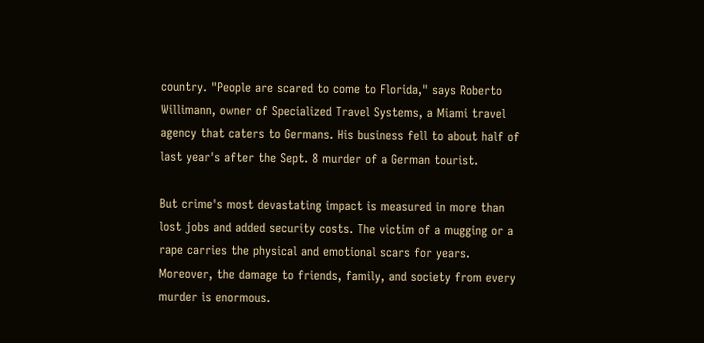country. "People are scared to come to Florida," says Roberto Willimann, owner of Specialized Travel Systems, a Miami travel agency that caters to Germans. His business fell to about half of last year's after the Sept. 8 murder of a German tourist.

But crime's most devastating impact is measured in more than lost jobs and added security costs. The victim of a mugging or a rape carries the physical and emotional scars for years. Moreover, the damage to friends, family, and society from every murder is enormous.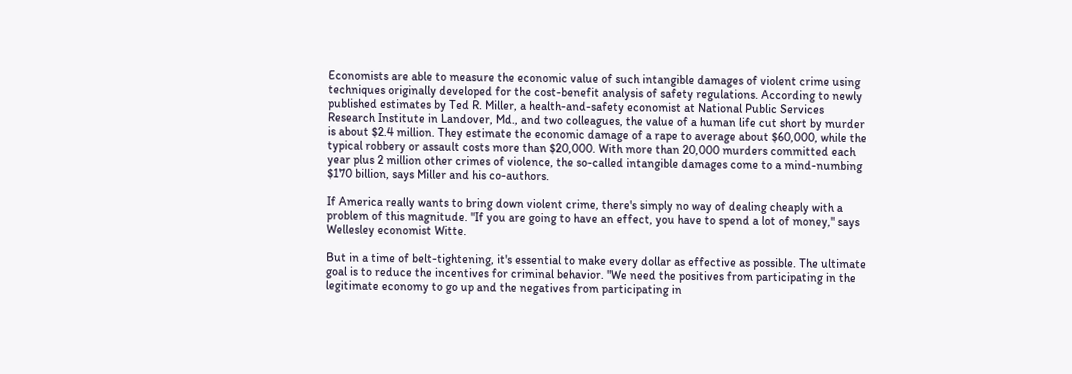Economists are able to measure the economic value of such intangible damages of violent crime using techniques originally developed for the cost-benefit analysis of safety regulations. According to newly published estimates by Ted R. Miller, a health-and-safety economist at National Public Services Research Institute in Landover, Md., and two colleagues, the value of a human life cut short by murder is about $2.4 million. They estimate the economic damage of a rape to average about $60,000, while the typical robbery or assault costs more than $20,000. With more than 20,000 murders committed each year plus 2 million other crimes of violence, the so-called intangible damages come to a mind-numbing $170 billion, says Miller and his co-authors.

If America really wants to bring down violent crime, there's simply no way of dealing cheaply with a problem of this magnitude. "If you are going to have an effect, you have to spend a lot of money," says Wellesley economist Witte.

But in a time of belt-tightening, it's essential to make every dollar as effective as possible. The ultimate goal is to reduce the incentives for criminal behavior. "We need the positives from participating in the legitimate economy to go up and the negatives from participating in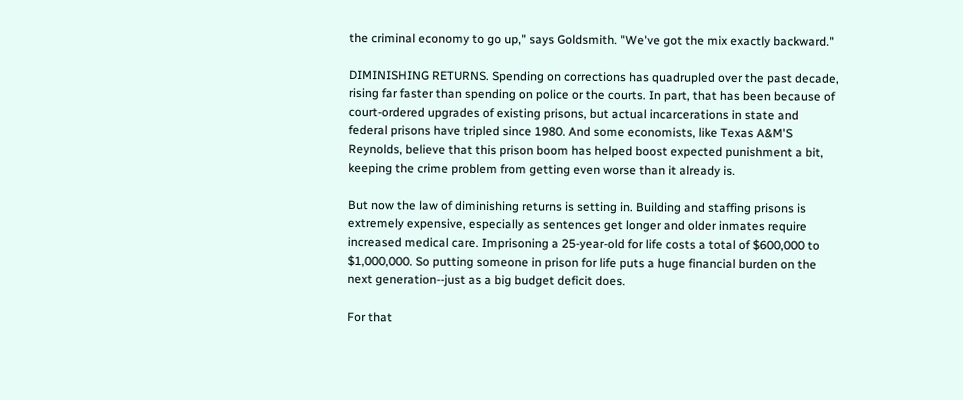the criminal economy to go up," says Goldsmith. "We've got the mix exactly backward."

DIMINISHING RETURNS. Spending on corrections has quadrupled over the past decade, rising far faster than spending on police or the courts. In part, that has been because of court-ordered upgrades of existing prisons, but actual incarcerations in state and federal prisons have tripled since 1980. And some economists, like Texas A&M'S Reynolds, believe that this prison boom has helped boost expected punishment a bit, keeping the crime problem from getting even worse than it already is.

But now the law of diminishing returns is setting in. Building and staffing prisons is extremely expensive, especially as sentences get longer and older inmates require increased medical care. Imprisoning a 25-year-old for life costs a total of $600,000 to $1,000,000. So putting someone in prison for life puts a huge financial burden on the next generation--just as a big budget deficit does.

For that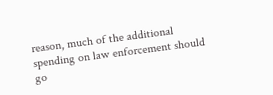reason, much of the additional spending on law enforcement should go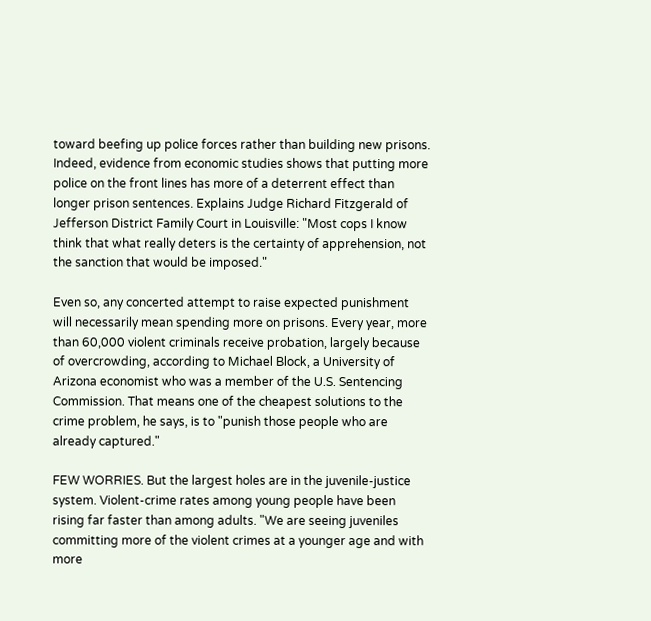toward beefing up police forces rather than building new prisons. Indeed, evidence from economic studies shows that putting more police on the front lines has more of a deterrent effect than longer prison sentences. Explains Judge Richard Fitzgerald of Jefferson District Family Court in Louisville: "Most cops I know think that what really deters is the certainty of apprehension, not the sanction that would be imposed."

Even so, any concerted attempt to raise expected punishment will necessarily mean spending more on prisons. Every year, more than 60,000 violent criminals receive probation, largely because of overcrowding, according to Michael Block, a University of Arizona economist who was a member of the U.S. Sentencing Commission. That means one of the cheapest solutions to the crime problem, he says, is to "punish those people who are already captured."

FEW WORRIES. But the largest holes are in the juvenile-justice system. Violent-crime rates among young people have been rising far faster than among adults. "We are seeing juveniles committing more of the violent crimes at a younger age and with more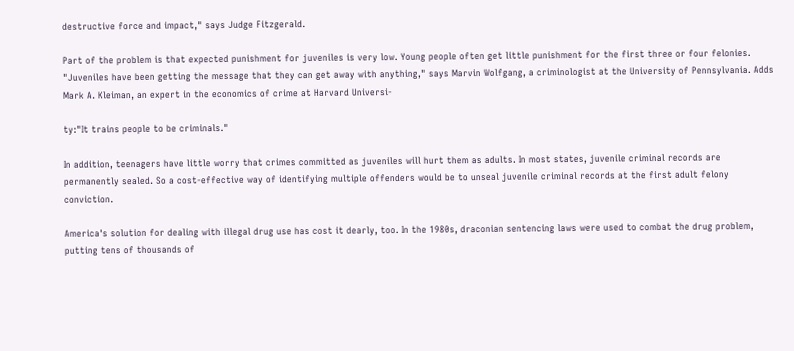destructive force and impact," says Judge Fitzgerald.

Part of the problem is that expected punishment for juveniles is very low. Young people often get little punishment for the first three or four felonies. "Juveniles have been getting the message that they can get away with anything," says Marvin Wolfgang, a criminologist at the University of Pennsylvania. Adds Mark A. Kleiman, an expert in the economics of crime at Harvard Universi-

ty:"It trains people to be criminals."

In addition, teenagers have little worry that crimes committed as juveniles will hurt them as adults. In most states, juvenile criminal records are permanently sealed. So a cost-effective way of identifying multiple offenders would be to unseal juvenile criminal records at the first adult felony conviction.

America's solution for dealing with illegal drug use has cost it dearly, too. In the 1980s, draconian sentencing laws were used to combat the drug problem, putting tens of thousands of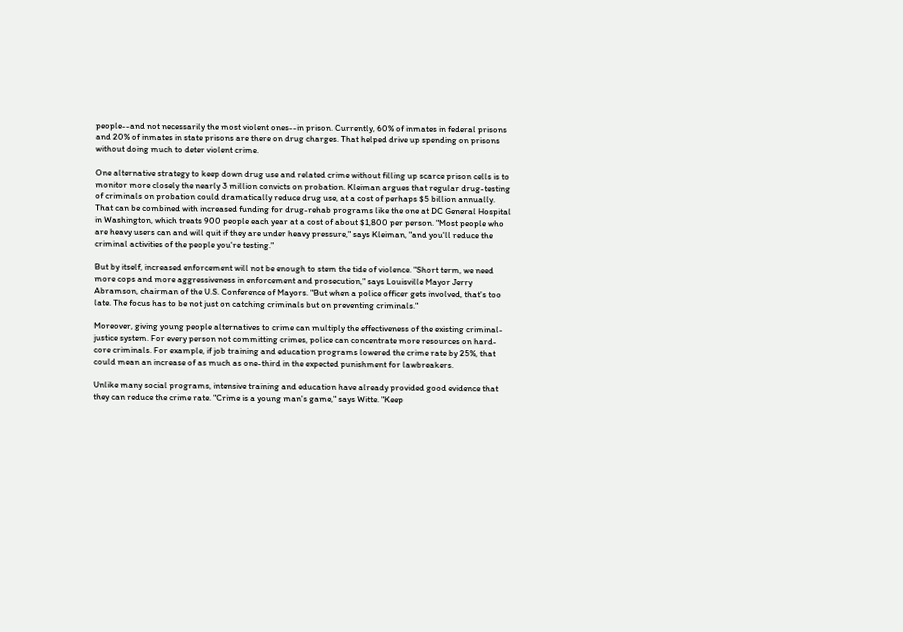people--and not necessarily the most violent ones--in prison. Currently, 60% of inmates in federal prisons and 20% of inmates in state prisons are there on drug charges. That helped drive up spending on prisons without doing much to deter violent crime.

One alternative strategy to keep down drug use and related crime without filling up scarce prison cells is to monitor more closely the nearly 3 million convicts on probation. Kleiman argues that regular drug-testing of criminals on probation could dramatically reduce drug use, at a cost of perhaps $5 billion annually. That can be combined with increased funding for drug-rehab programs like the one at DC General Hospital in Washington, which treats 900 people each year at a cost of about $1,800 per person. "Most people who are heavy users can and will quit if they are under heavy pressure," says Kleiman, "and you'll reduce the criminal activities of the people you're testing."

But by itself, increased enforcement will not be enough to stem the tide of violence. "Short term, we need more cops and more aggressiveness in enforcement and prosecution," says Louisville Mayor Jerry Abramson, chairman of the U.S. Conference of Mayors. "But when a police officer gets involved, that's too late. The focus has to be not just on catching criminals but on preventing criminals."

Moreover, giving young people alternatives to crime can multiply the effectiveness of the existing criminal-justice system. For every person not committing crimes, police can concentrate more resources on hard-core criminals. For example, if job training and education programs lowered the crime rate by 25%, that could mean an increase of as much as one-third in the expected punishment for lawbreakers.

Unlike many social programs, intensive training and education have already provided good evidence that they can reduce the crime rate. "Crime is a young man's game," says Witte. "Keep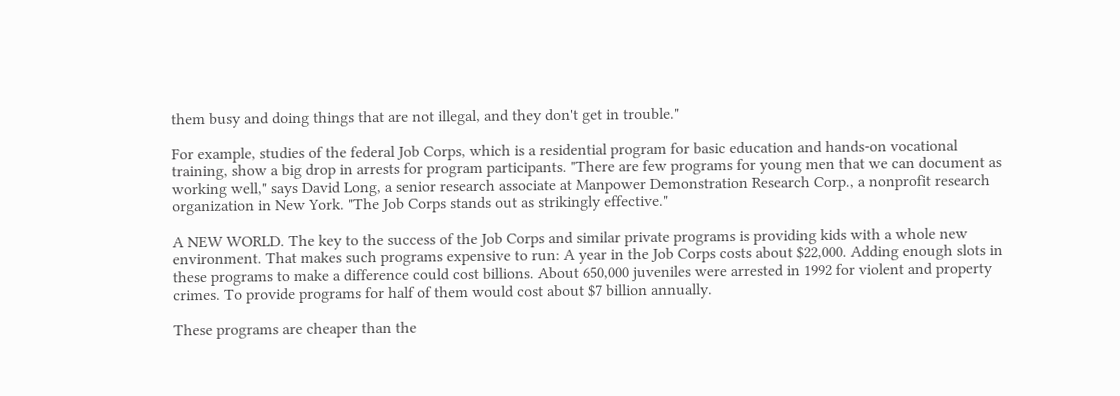them busy and doing things that are not illegal, and they don't get in trouble."

For example, studies of the federal Job Corps, which is a residential program for basic education and hands-on vocational training, show a big drop in arrests for program participants. "There are few programs for young men that we can document as working well," says David Long, a senior research associate at Manpower Demonstration Research Corp., a nonprofit research organization in New York. "The Job Corps stands out as strikingly effective."

A NEW WORLD. The key to the success of the Job Corps and similar private programs is providing kids with a whole new environment. That makes such programs expensive to run: A year in the Job Corps costs about $22,000. Adding enough slots in these programs to make a difference could cost billions. About 650,000 juveniles were arrested in 1992 for violent and property crimes. To provide programs for half of them would cost about $7 billion annually.

These programs are cheaper than the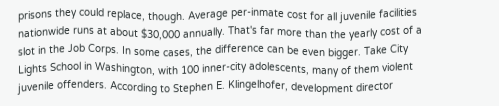prisons they could replace, though. Average per-inmate cost for all juvenile facilities nationwide runs at about $30,000 annually. That's far more than the yearly cost of a slot in the Job Corps. In some cases, the difference can be even bigger. Take City Lights School in Washington, with 100 inner-city adolescents, many of them violent juvenile offenders. According to Stephen E. Klingelhofer, development director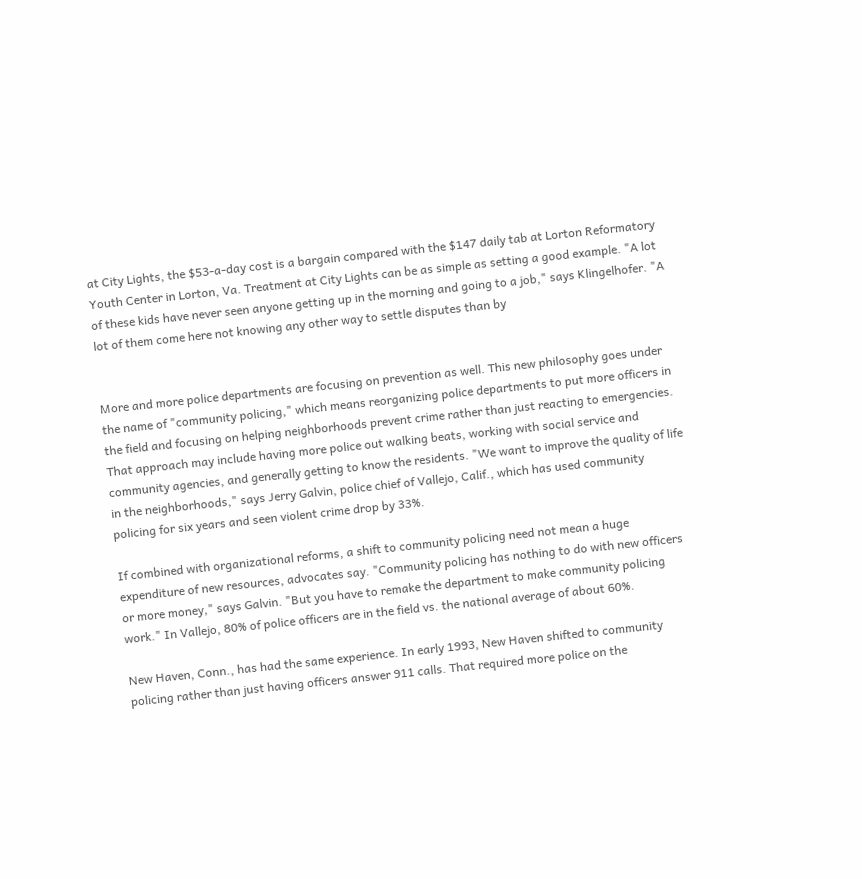at City Lights, the $53-a-day cost is a bargain compared with the $147 daily tab at Lorton Reformatory Youth Center in Lorton, Va. Treatment at City Lights can be as simple as setting a good example. "A lot of these kids have never seen anyone getting up in the morning and going to a job," says Klingelhofer. "A lot of them come here not knowing any other way to settle disputes than by


More and more police departments are focusing on prevention as well. This new philosophy goes under the name of "community policing," which means reorganizing police departments to put more officers in the field and focusing on helping neighborhoods prevent crime rather than just reacting to emergencies. That approach may include having more police out walking beats, working with social service and community agencies, and generally getting to know the residents. "We want to improve the quality of life in the neighborhoods," says Jerry Galvin, police chief of Vallejo, Calif., which has used community policing for six years and seen violent crime drop by 33%.

If combined with organizational reforms, a shift to community policing need not mean a huge expenditure of new resources, advocates say. "Community policing has nothing to do with new officers or more money," says Galvin. "But you have to remake the department to make community policing work." In Vallejo, 80% of police officers are in the field vs. the national average of about 60%.

New Haven, Conn., has had the same experience. In early 1993, New Haven shifted to community policing rather than just having officers answer 911 calls. That required more police on the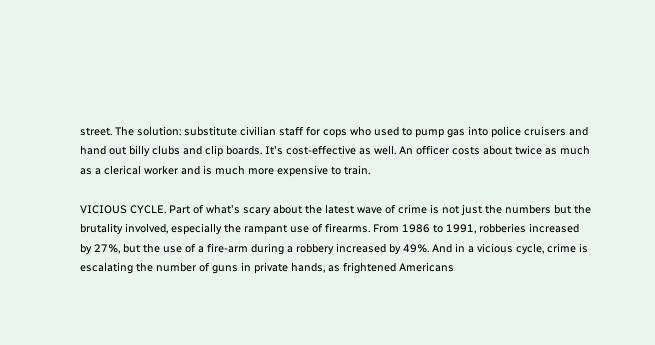street. The solution: substitute civilian staff for cops who used to pump gas into police cruisers and hand out billy clubs and clip boards. It's cost-effective as well. An officer costs about twice as much as a clerical worker and is much more expensive to train.

VICIOUS CYCLE. Part of what's scary about the latest wave of crime is not just the numbers but the brutality involved, especially the rampant use of firearms. From 1986 to 1991, robberies increased by 27%, but the use of a fire-arm during a robbery increased by 49%. And in a vicious cycle, crime is escalating the number of guns in private hands, as frightened Americans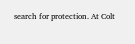search for protection. At Colt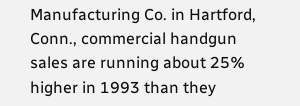Manufacturing Co. in Hartford, Conn., commercial handgun sales are running about 25% higher in 1993 than they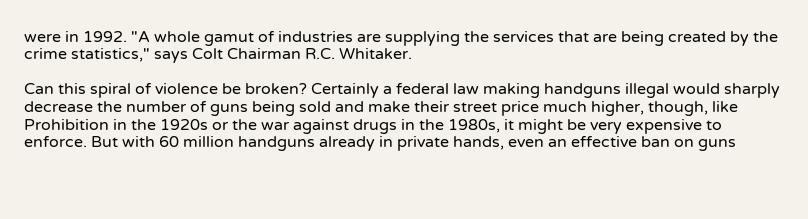were in 1992. "A whole gamut of industries are supplying the services that are being created by the crime statistics," says Colt Chairman R.C. Whitaker.

Can this spiral of violence be broken? Certainly a federal law making handguns illegal would sharply decrease the number of guns being sold and make their street price much higher, though, like Prohibition in the 1920s or the war against drugs in the 1980s, it might be very expensive to enforce. But with 60 million handguns already in private hands, even an effective ban on guns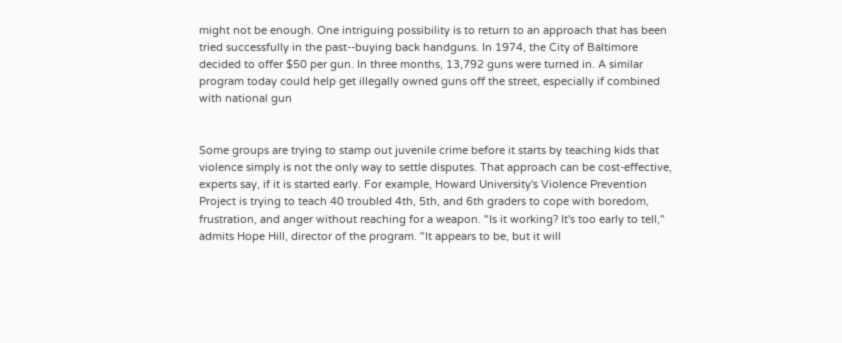might not be enough. One intriguing possibility is to return to an approach that has been tried successfully in the past--buying back handguns. In 1974, the City of Baltimore decided to offer $50 per gun. In three months, 13,792 guns were turned in. A similar program today could help get illegally owned guns off the street, especially if combined with national gun


Some groups are trying to stamp out juvenile crime before it starts by teaching kids that violence simply is not the only way to settle disputes. That approach can be cost-effective, experts say, if it is started early. For example, Howard University's Violence Prevention Project is trying to teach 40 troubled 4th, 5th, and 6th graders to cope with boredom, frustration, and anger without reaching for a weapon. "Is it working? It's too early to tell," admits Hope Hill, director of the program. "It appears to be, but it will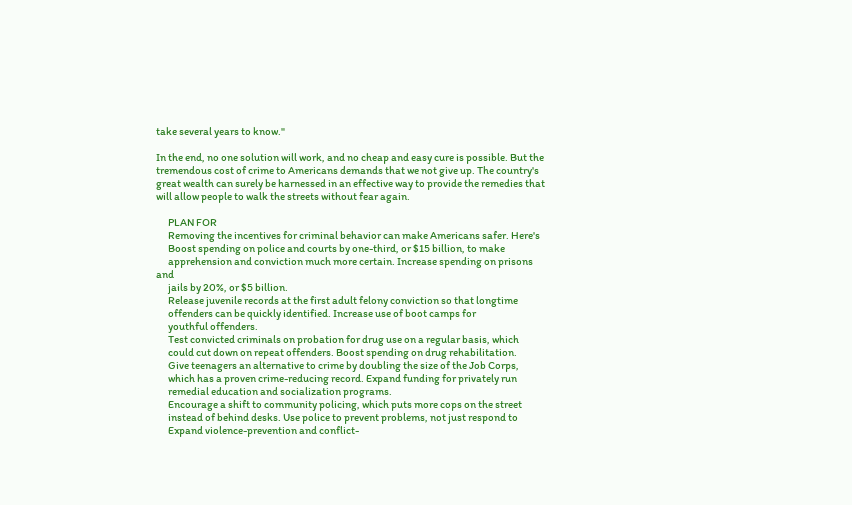take several years to know."

In the end, no one solution will work, and no cheap and easy cure is possible. But the tremendous cost of crime to Americans demands that we not give up. The country's great wealth can surely be harnessed in an effective way to provide the remedies that will allow people to walk the streets without fear again.

      PLAN FOR
      Removing the incentives for criminal behavior can make Americans safer. Here's
      Boost spending on police and courts by one-third, or $15 billion, to make
      apprehension and conviction much more certain. Increase spending on prisons and
      jails by 20%, or $5 billion.
      Release juvenile records at the first adult felony conviction so that longtime
      offenders can be quickly identified. Increase use of boot camps for
      youthful offenders.
      Test convicted criminals on probation for drug use on a regular basis, which
      could cut down on repeat offenders. Boost spending on drug rehabilitation.
      Give teenagers an alternative to crime by doubling the size of the Job Corps,
      which has a proven crime-reducing record. Expand funding for privately run
      remedial education and socialization programs.
      Encourage a shift to community policing, which puts more cops on the street
      instead of behind desks. Use police to prevent problems, not just respond to
      Expand violence-prevention and conflict-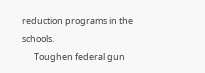reduction programs in the schools.
      Toughen federal gun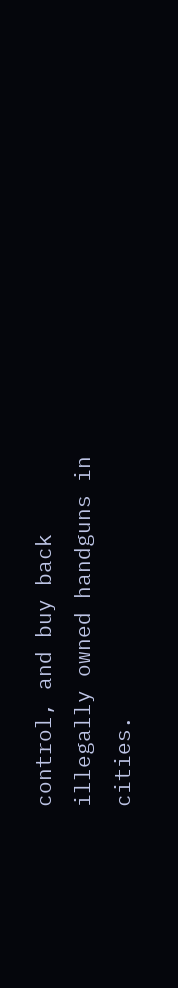control, and buy back illegally owned handguns in cities.